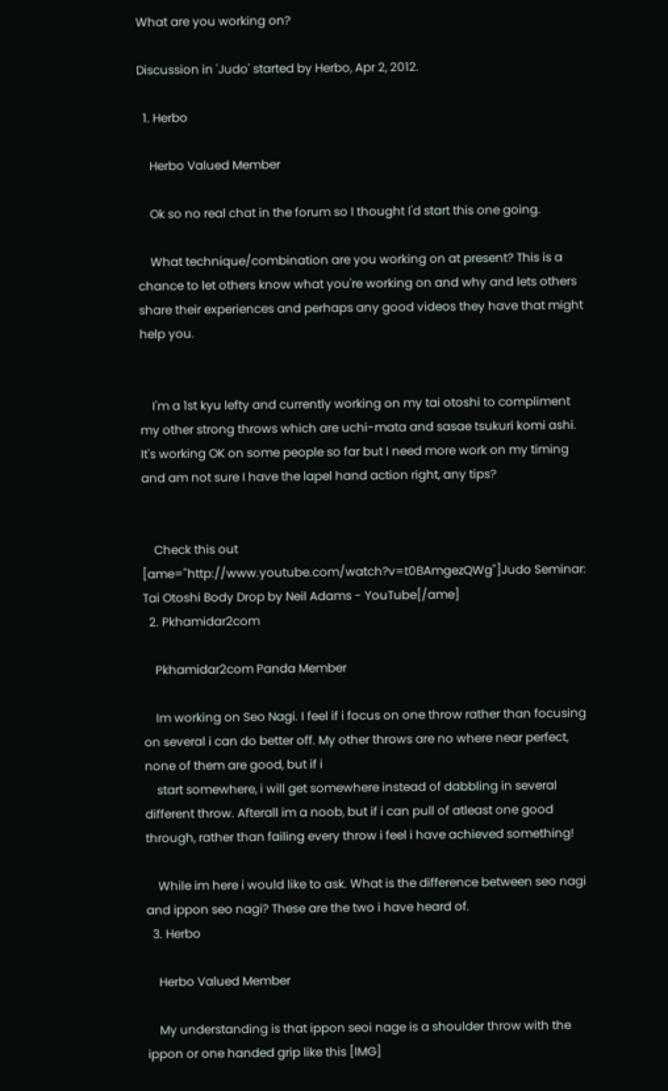What are you working on?

Discussion in 'Judo' started by Herbo, Apr 2, 2012.

  1. Herbo

    Herbo Valued Member

    Ok so no real chat in the forum so I thought I'd start this one going.

    What technique/combination are you working on at present? This is a chance to let others know what you're working on and why and lets others share their experiences and perhaps any good videos they have that might help you.


    I'm a 1st kyu lefty and currently working on my tai otoshi to compliment my other strong throws which are uchi-mata and sasae tsukuri komi ashi. It's working OK on some people so far but I need more work on my timing and am not sure I have the lapel hand action right, any tips?


    Check this out [ame="http://www.youtube.com/watch?v=t0BAmgezQWg"]Judo Seminar: Tai Otoshi Body Drop by Neil Adams - YouTube[/ame]
  2. Pkhamidar2com

    Pkhamidar2com Panda Member

    Im working on Seo Nagi. I feel if i focus on one throw rather than focusing on several i can do better off. My other throws are no where near perfect, none of them are good, but if i
    start somewhere, i will get somewhere instead of dabbling in several different throw. Afterall im a noob, but if i can pull of atleast one good through, rather than failing every throw i feel i have achieved something!

    While im here i would like to ask. What is the difference between seo nagi and ippon seo nagi? These are the two i have heard of.
  3. Herbo

    Herbo Valued Member

    My understanding is that ippon seoi nage is a shoulder throw with the ippon or one handed grip like this [IMG]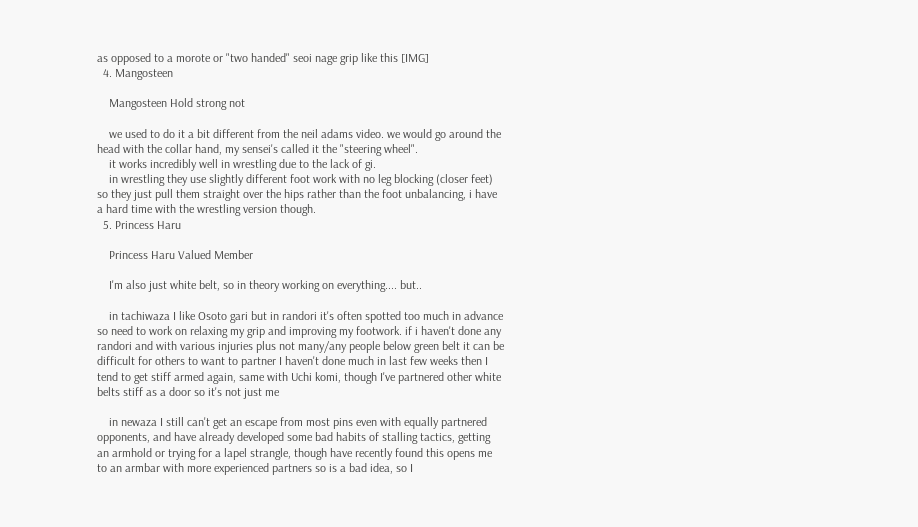as opposed to a morote or "two handed" seoi nage grip like this [IMG]
  4. Mangosteen

    Mangosteen Hold strong not

    we used to do it a bit different from the neil adams video. we would go around the head with the collar hand, my sensei's called it the "steering wheel".
    it works incredibly well in wrestling due to the lack of gi.
    in wrestling they use slightly different foot work with no leg blocking (closer feet) so they just pull them straight over the hips rather than the foot unbalancing, i have a hard time with the wrestling version though.
  5. Princess Haru

    Princess Haru Valued Member

    I'm also just white belt, so in theory working on everything.... but..

    in tachiwaza I like Osoto gari but in randori it's often spotted too much in advance so need to work on relaxing my grip and improving my footwork. if i haven't done any randori and with various injuries plus not many/any people below green belt it can be difficult for others to want to partner I haven't done much in last few weeks then I tend to get stiff armed again, same with Uchi komi, though I've partnered other white belts stiff as a door so it's not just me

    in newaza I still can't get an escape from most pins even with equally partnered opponents, and have already developed some bad habits of stalling tactics, getting an armhold or trying for a lapel strangle, though have recently found this opens me to an armbar with more experienced partners so is a bad idea, so I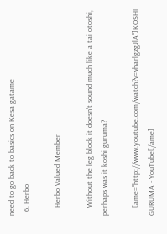need to go back to basics on Kesa gatame
  6. Herbo

    Herbo Valued Member

    Without the leg block it doesn't sound much like a tai otoshi, perhaps was it koshi guruma?

    [ame="http://www.youtube.com/watch?v=vharlgzgJlA"]KOSHI GURUMA - YouTube[/ame]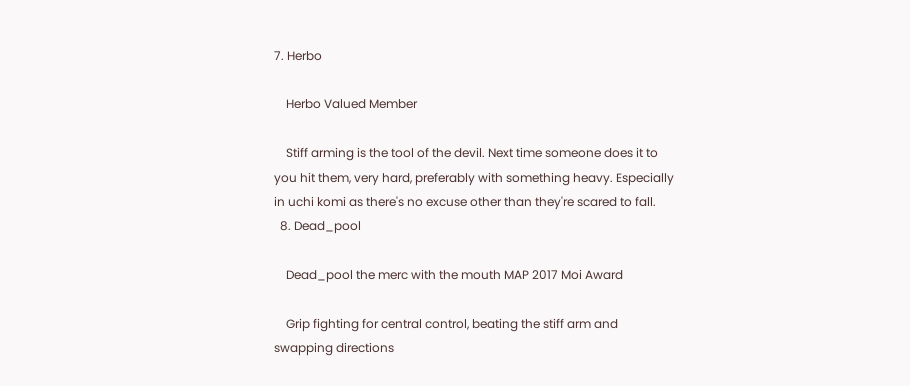7. Herbo

    Herbo Valued Member

    Stiff arming is the tool of the devil. Next time someone does it to you hit them, very hard, preferably with something heavy. Especially in uchi komi as there's no excuse other than they're scared to fall.
  8. Dead_pool

    Dead_pool the merc with the mouth MAP 2017 Moi Award

    Grip fighting for central control, beating the stiff arm and swapping directions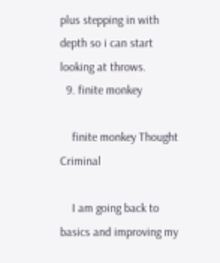plus stepping in with depth so i can start looking at throws.
  9. finite monkey

    finite monkey Thought Criminal

    I am going back to basics and improving my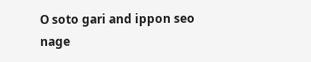O soto gari and ippon seo nage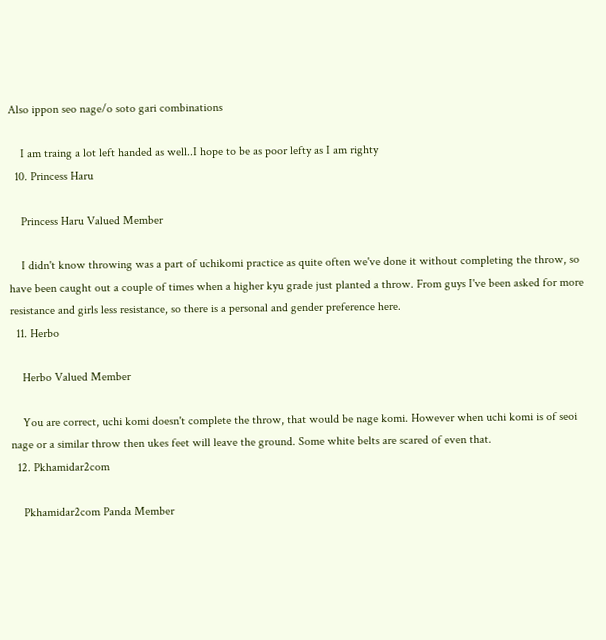Also ippon seo nage/o soto gari combinations

    I am traing a lot left handed as well..I hope to be as poor lefty as I am righty
  10. Princess Haru

    Princess Haru Valued Member

    I didn't know throwing was a part of uchikomi practice as quite often we've done it without completing the throw, so have been caught out a couple of times when a higher kyu grade just planted a throw. From guys I've been asked for more resistance and girls less resistance, so there is a personal and gender preference here.
  11. Herbo

    Herbo Valued Member

    You are correct, uchi komi doesn't complete the throw, that would be nage komi. However when uchi komi is of seoi nage or a similar throw then ukes feet will leave the ground. Some white belts are scared of even that.
  12. Pkhamidar2com

    Pkhamidar2com Panda Member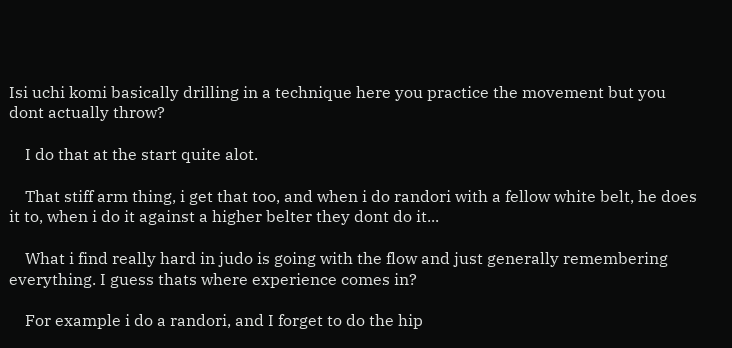Isi uchi komi basically drilling in a technique here you practice the movement but you dont actually throw?

    I do that at the start quite alot.

    That stiff arm thing, i get that too, and when i do randori with a fellow white belt, he does it to, when i do it against a higher belter they dont do it...

    What i find really hard in judo is going with the flow and just generally remembering everything. I guess thats where experience comes in?

    For example i do a randori, and I forget to do the hip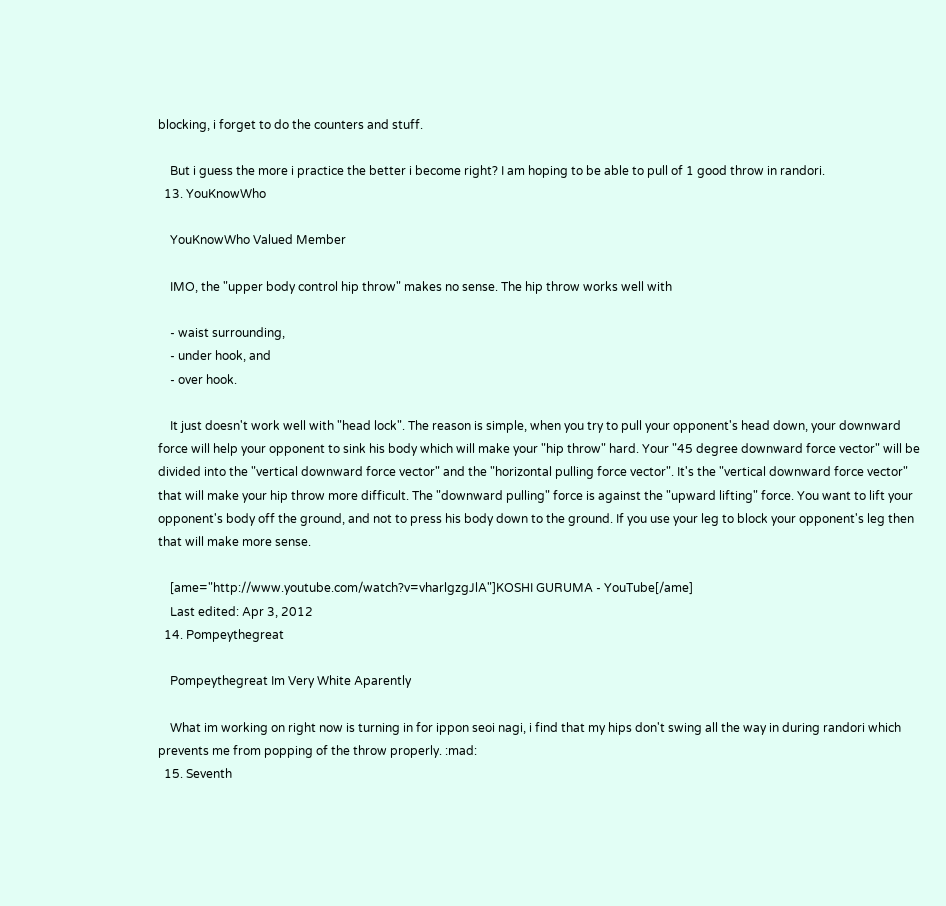blocking, i forget to do the counters and stuff.

    But i guess the more i practice the better i become right? I am hoping to be able to pull of 1 good throw in randori.
  13. YouKnowWho

    YouKnowWho Valued Member

    IMO, the "upper body control hip throw" makes no sense. The hip throw works well with

    - waist surrounding,
    - under hook, and
    - over hook.

    It just doesn't work well with "head lock". The reason is simple, when you try to pull your opponent's head down, your downward force will help your opponent to sink his body which will make your "hip throw" hard. Your "45 degree downward force vector" will be divided into the "vertical downward force vector" and the "horizontal pulling force vector". It's the "vertical downward force vector" that will make your hip throw more difficult. The "downward pulling" force is against the "upward lifting" force. You want to lift your opponent's body off the ground, and not to press his body down to the ground. If you use your leg to block your opponent's leg then that will make more sense.

    [ame="http://www.youtube.com/watch?v=vharlgzgJlA"]KOSHI GURUMA - YouTube[/ame]
    Last edited: Apr 3, 2012
  14. Pompeythegreat

    Pompeythegreat Im Very White Aparently

    What im working on right now is turning in for ippon seoi nagi, i find that my hips don't swing all the way in during randori which prevents me from popping of the throw properly. :mad:
  15. Seventh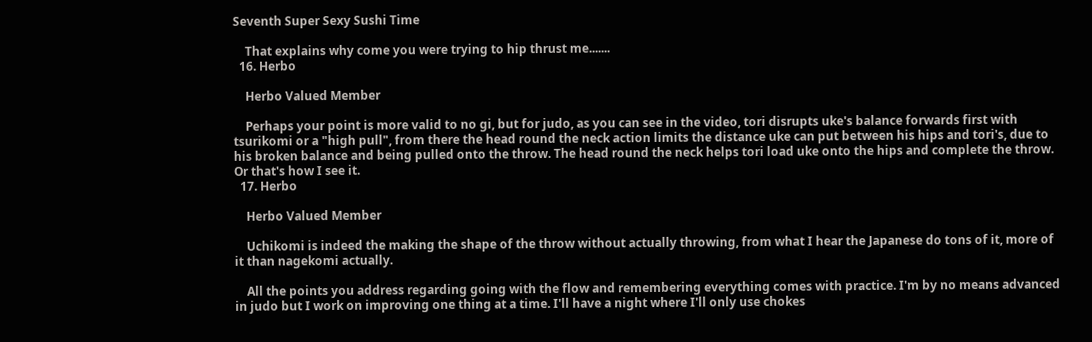Seventh Super Sexy Sushi Time

    That explains why come you were trying to hip thrust me.......
  16. Herbo

    Herbo Valued Member

    Perhaps your point is more valid to no gi, but for judo, as you can see in the video, tori disrupts uke's balance forwards first with tsurikomi or a "high pull", from there the head round the neck action limits the distance uke can put between his hips and tori's, due to his broken balance and being pulled onto the throw. The head round the neck helps tori load uke onto the hips and complete the throw. Or that's how I see it.
  17. Herbo

    Herbo Valued Member

    Uchikomi is indeed the making the shape of the throw without actually throwing, from what I hear the Japanese do tons of it, more of it than nagekomi actually.

    All the points you address regarding going with the flow and remembering everything comes with practice. I'm by no means advanced in judo but I work on improving one thing at a time. I'll have a night where I'll only use chokes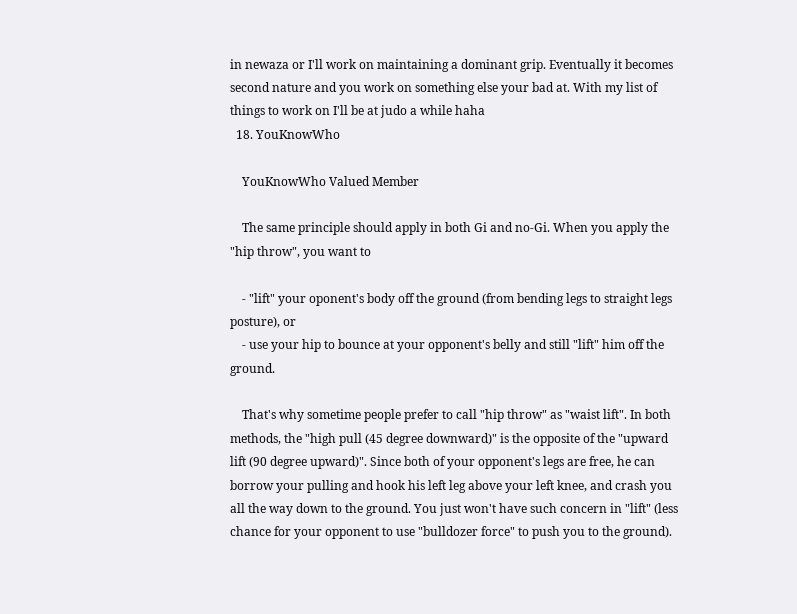in newaza or I'll work on maintaining a dominant grip. Eventually it becomes second nature and you work on something else your bad at. With my list of things to work on I'll be at judo a while haha
  18. YouKnowWho

    YouKnowWho Valued Member

    The same principle should apply in both Gi and no-Gi. When you apply the "hip throw", you want to

    - "lift" your oponent's body off the ground (from bending legs to straight legs posture), or
    - use your hip to bounce at your opponent's belly and still "lift" him off the ground.

    That's why sometime people prefer to call "hip throw" as "waist lift". In both methods, the "high pull (45 degree downward)" is the opposite of the "upward lift (90 degree upward)". Since both of your opponent's legs are free, he can borrow your pulling and hook his left leg above your left knee, and crash you all the way down to the ground. You just won't have such concern in "lift" (less chance for your opponent to use "bulldozer force" to push you to the ground).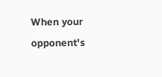When your opponent's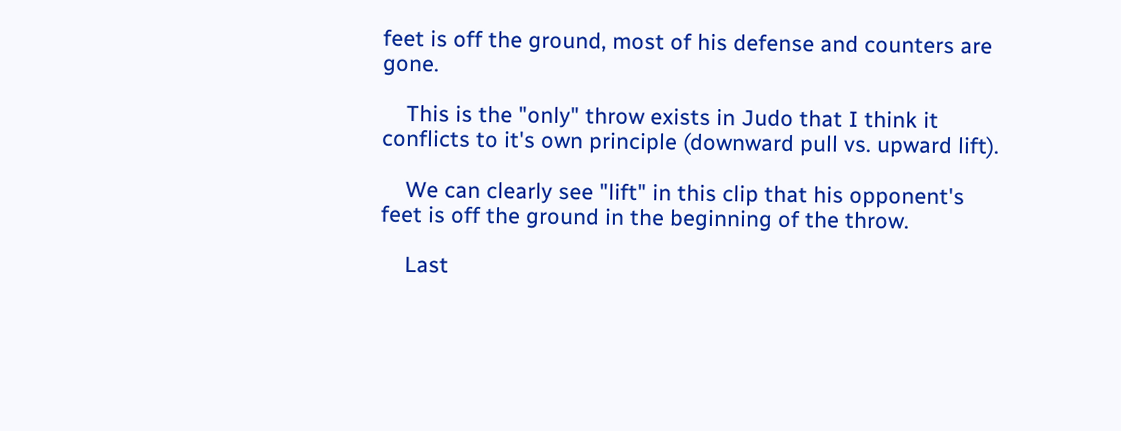feet is off the ground, most of his defense and counters are gone.

    This is the "only" throw exists in Judo that I think it conflicts to it's own principle (downward pull vs. upward lift).

    We can clearly see "lift" in this clip that his opponent's feet is off the ground in the beginning of the throw.

    Last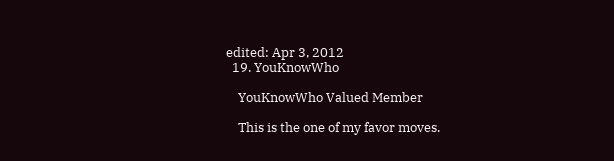edited: Apr 3, 2012
  19. YouKnowWho

    YouKnowWho Valued Member

    This is the one of my favor moves.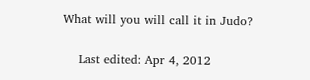What will you will call it in Judo?

    Last edited: Apr 4, 2012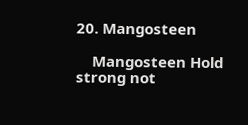20. Mangosteen

    Mangosteen Hold strong not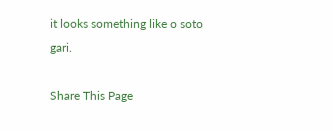it looks something like o soto gari.

Share This Page